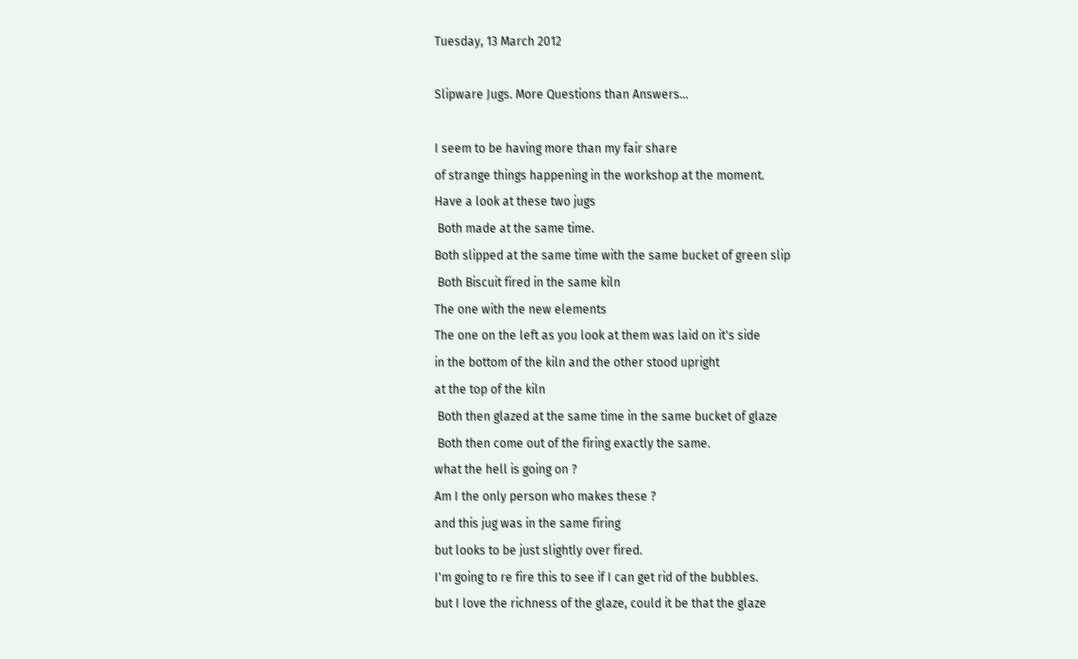Tuesday, 13 March 2012

Slipware Jugs. More Questions than Answers...

I seem to be having more than my fair share
of strange things happening in the workshop at the moment.
Have a look at these two jugs
 Both made at the same time.
Both slipped at the same time with the same bucket of green slip
 Both Biscuit fired in the same kiln
The one with the new elements
The one on the left as you look at them was laid on it's side
in the bottom of the kiln and the other stood upright
at the top of the kiln
 Both then glazed at the same time in the same bucket of glaze
 Both then come out of the firing exactly the same.
what the hell is going on ?
Am I the only person who makes these ?
and this jug was in the same firing
but looks to be just slightly over fired.
I'm going to re fire this to see if I can get rid of the bubbles.
but I love the richness of the glaze, could it be that the glaze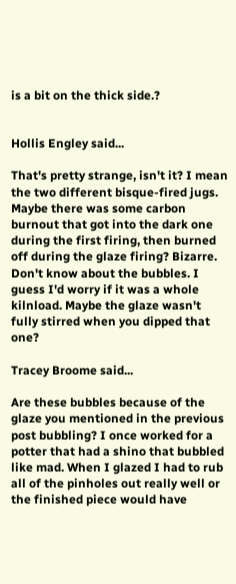is a bit on the thick side.?


Hollis Engley said...

That's pretty strange, isn't it? I mean the two different bisque-fired jugs. Maybe there was some carbon burnout that got into the dark one during the first firing, then burned off during the glaze firing? Bizarre. Don't know about the bubbles. I guess I'd worry if it was a whole kilnload. Maybe the glaze wasn't fully stirred when you dipped that one?

Tracey Broome said...

Are these bubbles because of the glaze you mentioned in the previous post bubbling? I once worked for a potter that had a shino that bubbled like mad. When I glazed I had to rub all of the pinholes out really well or the finished piece would have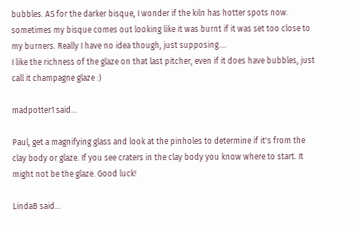bubbles. AS for the darker bisque, I wonder if the kiln has hotter spots now. sometimes my bisque comes out looking like it was burnt if it was set too close to my burners. Really I have no idea though, just supposing....
I like the richness of the glaze on that last pitcher, even if it does have bubbles, just call it champagne glaze :)

madpotter1 said...

Paul, get a magnifying glass and look at the pinholes to determine if it's from the clay body or glaze. If you see craters in the clay body you know where to start. It might not be the glaze. Good luck!

LindaB said...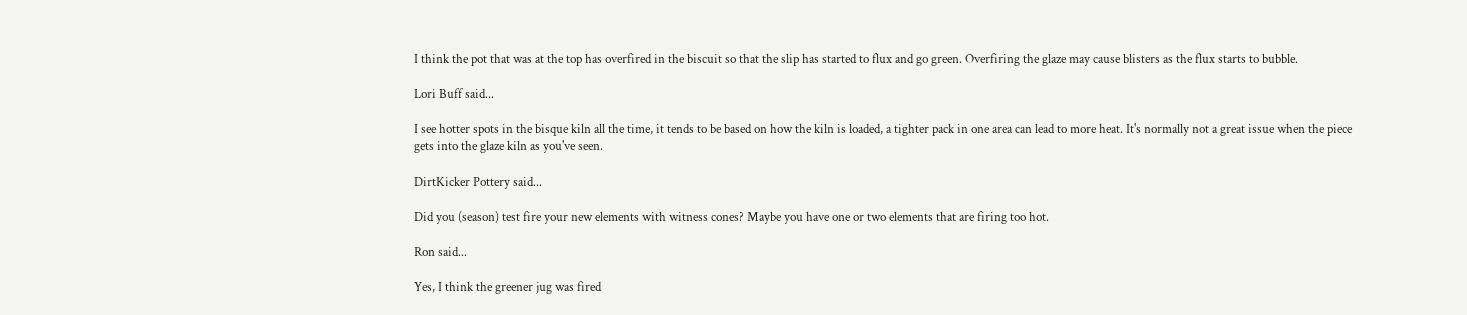I think the pot that was at the top has overfired in the biscuit so that the slip has started to flux and go green. Overfiring the glaze may cause blisters as the flux starts to bubble.

Lori Buff said...

I see hotter spots in the bisque kiln all the time, it tends to be based on how the kiln is loaded, a tighter pack in one area can lead to more heat. It's normally not a great issue when the piece gets into the glaze kiln as you've seen.

DirtKicker Pottery said...

Did you (season) test fire your new elements with witness cones? Maybe you have one or two elements that are firing too hot.

Ron said...

Yes, I think the greener jug was fired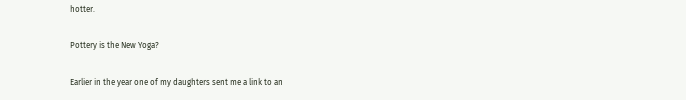hotter.

Pottery is the New Yoga?

Earlier in the year one of my daughters sent me a link to an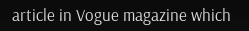article in Vogue magazine which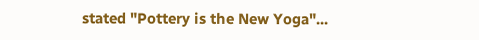stated "Pottery is the New Yoga"...